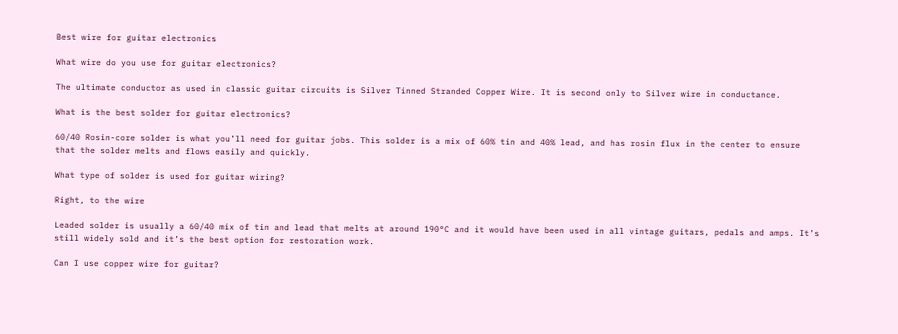Best wire for guitar electronics

What wire do you use for guitar electronics?

The ultimate conductor as used in classic guitar circuits is Silver Tinned Stranded Copper Wire. It is second only to Silver wire in conductance.

What is the best solder for guitar electronics?

60/40 Rosin-core solder is what you’ll need for guitar jobs. This solder is a mix of 60% tin and 40% lead, and has rosin flux in the center to ensure that the solder melts and flows easily and quickly.

What type of solder is used for guitar wiring?

Right, to the wire

Leaded solder is usually a 60/40 mix of tin and lead that melts at around 190°C and it would have been used in all vintage guitars, pedals and amps. It’s still widely sold and it’s the best option for restoration work.

Can I use copper wire for guitar?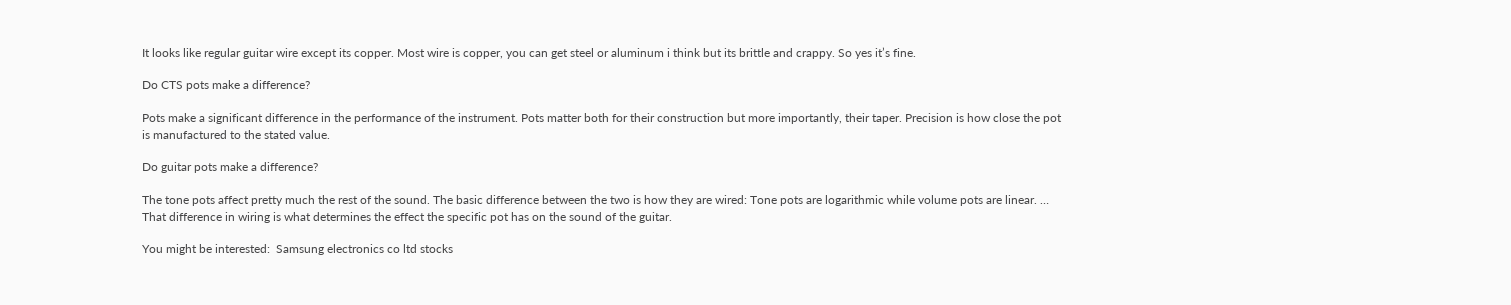It looks like regular guitar wire except its copper. Most wire is copper, you can get steel or aluminum i think but its brittle and crappy. So yes it’s fine.

Do CTS pots make a difference?

Pots make a significant difference in the performance of the instrument. Pots matter both for their construction but more importantly, their taper. Precision is how close the pot is manufactured to the stated value.

Do guitar pots make a difference?

The tone pots affect pretty much the rest of the sound. The basic difference between the two is how they are wired: Tone pots are logarithmic while volume pots are linear. … That difference in wiring is what determines the effect the specific pot has on the sound of the guitar.

You might be interested:  Samsung electronics co ltd stocks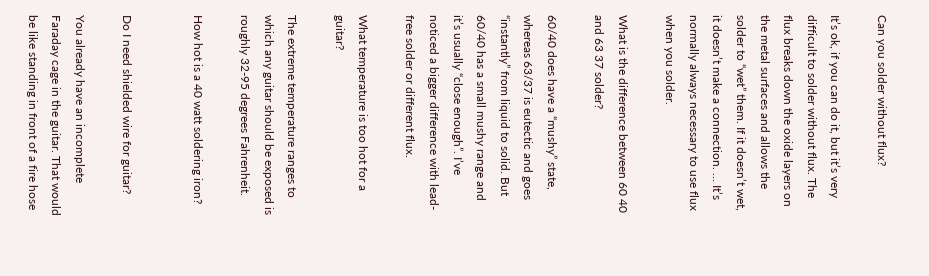Can you solder without flux?

It’s ok, if you can do it, but it’s very difficult to solder without flux. The flux breaks down the oxide layers on the metal surfaces and allows the solder to “wet” them. If it doesn’t wet, it doesn’t make a connection. … It’s normally always necessary to use flux when you solder.

What is the difference between 60 40 and 63 37 solder?

60/40 does have a “mushy” state, whereas 63/37 is eutectic and goes “instantly” from liquid to solid. But 60/40 has a small mushy range and it’s usually “close enough”. I’ve noticed a bigger difference with lead-free solder or different flux.

What temperature is too hot for a guitar?

The extreme temperature ranges to which any guitar should be exposed is roughly 32-95 degrees Fahrenheit.

How hot is a 40 watt soldering iron?


Do I need shielded wire for guitar?

You already have an incomplete Faraday cage in the guitar. That would be like standing in front of a fire hose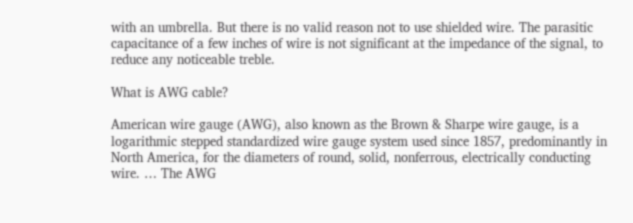with an umbrella. But there is no valid reason not to use shielded wire. The parasitic capacitance of a few inches of wire is not significant at the impedance of the signal, to reduce any noticeable treble.

What is AWG cable?

American wire gauge (AWG), also known as the Brown & Sharpe wire gauge, is a logarithmic stepped standardized wire gauge system used since 1857, predominantly in North America, for the diameters of round, solid, nonferrous, electrically conducting wire. … The AWG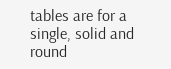tables are for a single, solid and round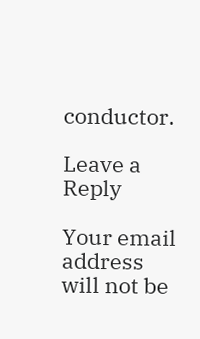conductor.

Leave a Reply

Your email address will not be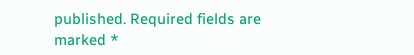published. Required fields are marked *